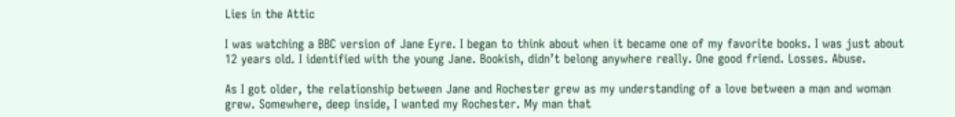Lies in the Attic

I was watching a BBC version of Jane Eyre. I began to think about when it became one of my favorite books. I was just about 12 years old. I identified with the young Jane. Bookish, didn’t belong anywhere really. One good friend. Losses. Abuse.

As I got older, the relationship between Jane and Rochester grew as my understanding of a love between a man and woman grew. Somewhere, deep inside, I wanted my Rochester. My man that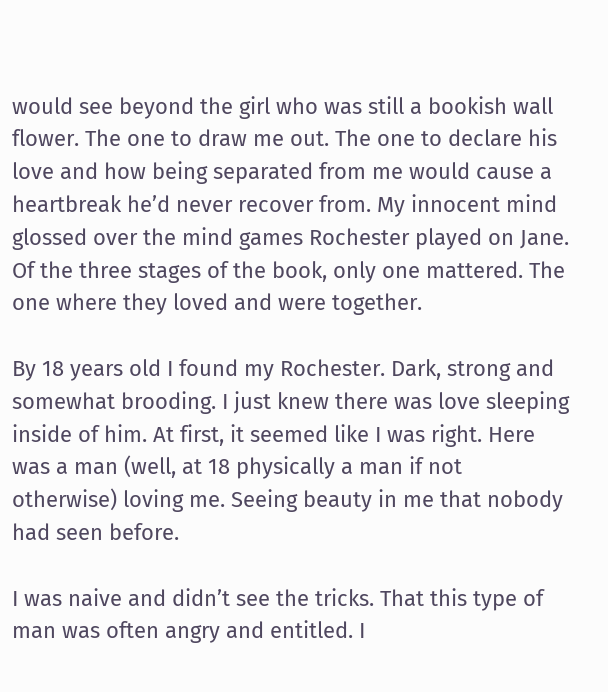would see beyond the girl who was still a bookish wall flower. The one to draw me out. The one to declare his love and how being separated from me would cause a heartbreak he’d never recover from. My innocent mind glossed over the mind games Rochester played on Jane. Of the three stages of the book, only one mattered. The one where they loved and were together.

By 18 years old I found my Rochester. Dark, strong and somewhat brooding. I just knew there was love sleeping inside of him. At first, it seemed like I was right. Here was a man (well, at 18 physically a man if not otherwise) loving me. Seeing beauty in me that nobody had seen before.

I was naive and didn’t see the tricks. That this type of man was often angry and entitled. I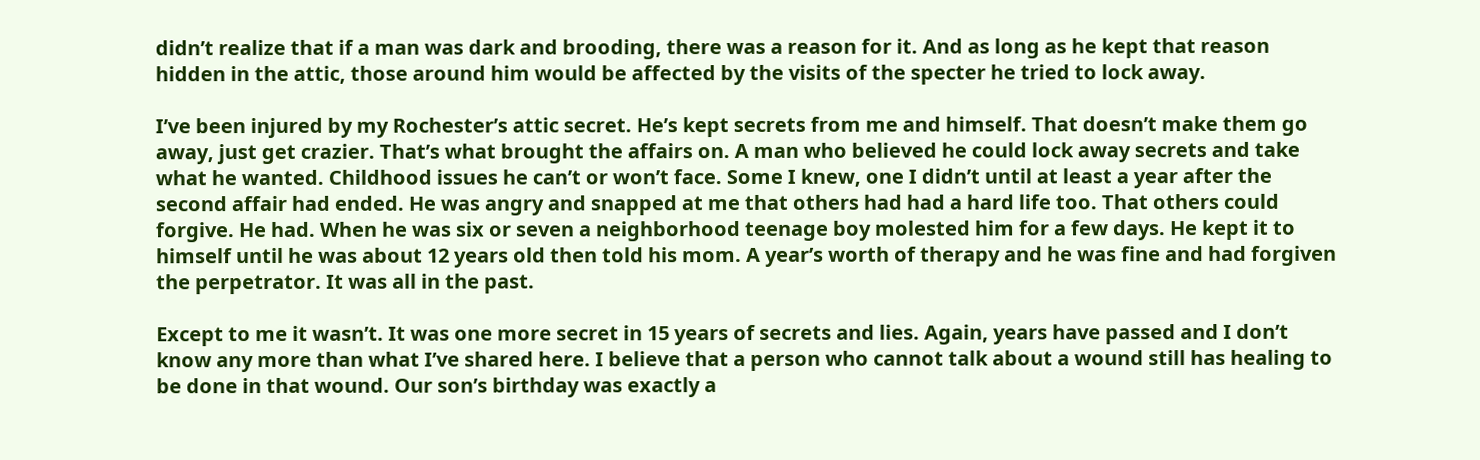didn’t realize that if a man was dark and brooding, there was a reason for it. And as long as he kept that reason hidden in the attic, those around him would be affected by the visits of the specter he tried to lock away.

I’ve been injured by my Rochester’s attic secret. He’s kept secrets from me and himself. That doesn’t make them go away, just get crazier. That’s what brought the affairs on. A man who believed he could lock away secrets and take what he wanted. Childhood issues he can’t or won’t face. Some I knew, one I didn’t until at least a year after the second affair had ended. He was angry and snapped at me that others had had a hard life too. That others could forgive. He had. When he was six or seven a neighborhood teenage boy molested him for a few days. He kept it to himself until he was about 12 years old then told his mom. A year’s worth of therapy and he was fine and had forgiven the perpetrator. It was all in the past.

Except to me it wasn’t. It was one more secret in 15 years of secrets and lies. Again, years have passed and I don’t know any more than what I’ve shared here. I believe that a person who cannot talk about a wound still has healing to be done in that wound. Our son’s birthday was exactly a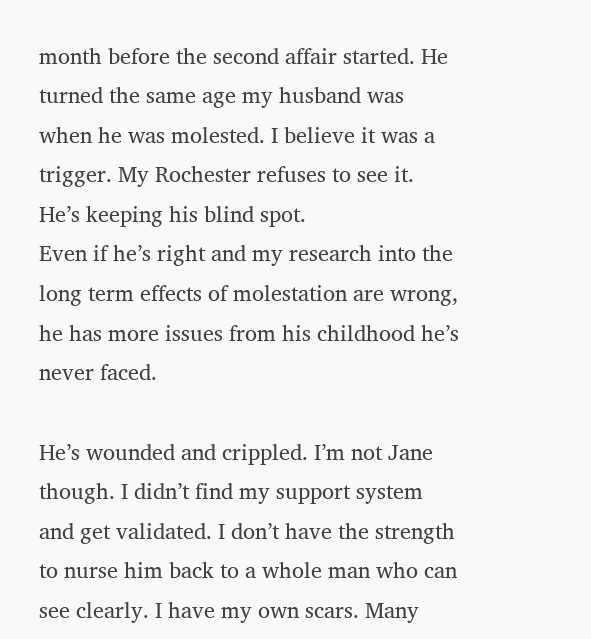month before the second affair started. He turned the same age my husband was when he was molested. I believe it was a trigger. My Rochester refuses to see it. He’s keeping his blind spot.
Even if he’s right and my research into the long term effects of molestation are wrong, he has more issues from his childhood he’s never faced.

He’s wounded and crippled. I’m not Jane though. I didn’t find my support system and get validated. I don’t have the strength to nurse him back to a whole man who can see clearly. I have my own scars. Many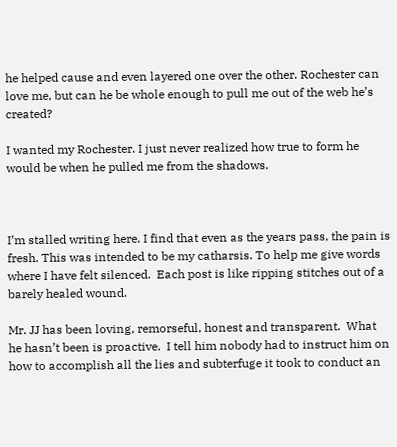he helped cause and even layered one over the other. Rochester can love me, but can he be whole enough to pull me out of the web he’s created?

I wanted my Rochester. I just never realized how true to form he would be when he pulled me from the shadows.



I’m stalled writing here. I find that even as the years pass, the pain is fresh. This was intended to be my catharsis. To help me give words where I have felt silenced.  Each post is like ripping stitches out of a barely healed wound.

Mr. JJ has been loving, remorseful, honest and transparent.  What he hasn’t been is proactive.  I tell him nobody had to instruct him on how to accomplish all the lies and subterfuge it took to conduct an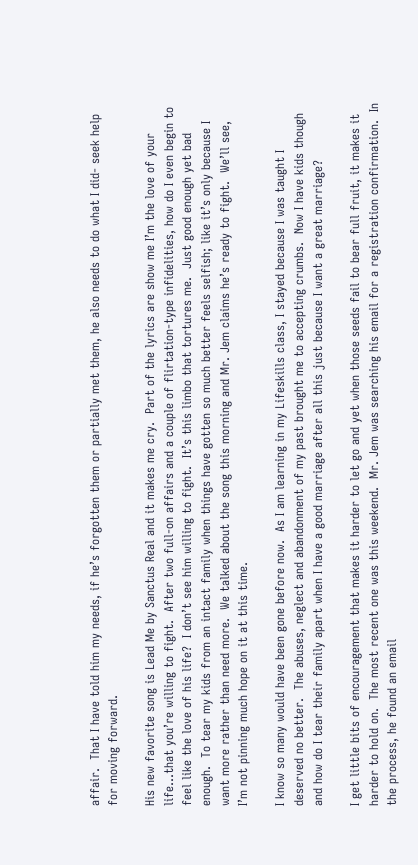affair.  That I have told him my needs, if he’s forgotten them or partially met them, he also needs to do what I did- seek help for moving forward.

His new favorite song is Lead Me by Sanctus Real and it makes me cry.  Part of the lyrics are show me I’m the love of your life…that you’re willing to fight.  After two full-on affairs and a couple of flirtation-type infidelities, how do I even begin to feel like the love of his life?  I don’t see him willing to fight.  It’s this limbo that tortures me.  Just good enough yet bad enough.  To tear my kids from an intact family when things have gotten so much better feels selfish; like it’s only because I want more rather than need more.  We talked about the song this morning and Mr. Jem claims he’s ready to fight.  We’ll see, I’m not pinning much hope on it at this time.

I know so many would have been gone before now.  As I am learning in my Lifeskills class, I stayed because I was taught I deserved no better.  The abuses, neglect and abandonment of my past brought me to accepting crumbs.  Now I have kids though and how do I tear their family apart when I have a good marriage after all this just because I want a great marriage?

I get little bits of encouragement that makes it harder to let go and yet when those seeds fail to bear full fruit, it makes it harder to hold on.  The most recent one was this weekend.  Mr. Jem was searching his email for a registration confirmation.  In the process, he found an email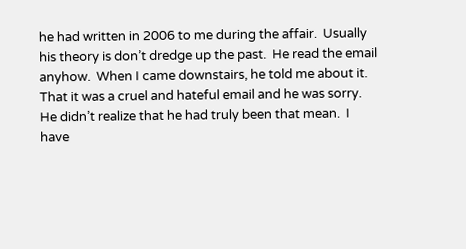he had written in 2006 to me during the affair.  Usually his theory is don’t dredge up the past.  He read the email anyhow.  When I came downstairs, he told me about it.  That it was a cruel and hateful email and he was sorry.  He didn’t realize that he had truly been that mean.  I have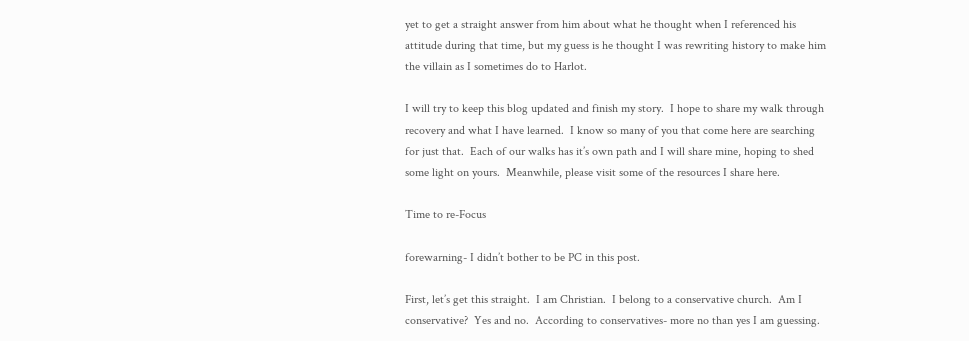yet to get a straight answer from him about what he thought when I referenced his attitude during that time, but my guess is he thought I was rewriting history to make him the villain as I sometimes do to Harlot.

I will try to keep this blog updated and finish my story.  I hope to share my walk through recovery and what I have learned.  I know so many of you that come here are searching for just that.  Each of our walks has it’s own path and I will share mine, hoping to shed some light on yours.  Meanwhile, please visit some of the resources I share here.

Time to re-Focus

forewarning- I didn’t bother to be PC in this post.

First, let’s get this straight.  I am Christian.  I belong to a conservative church.  Am I conservative?  Yes and no.  According to conservatives- more no than yes I am guessing.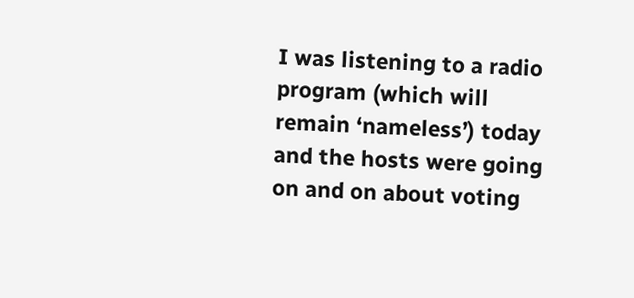I was listening to a radio program (which will remain ‘nameless’) today and the hosts were going on and on about voting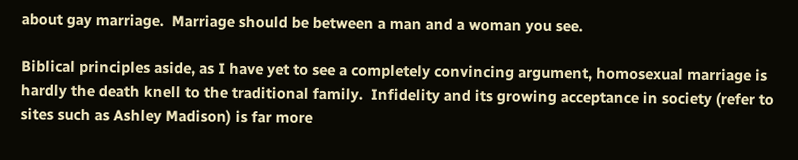about gay marriage.  Marriage should be between a man and a woman you see.

Biblical principles aside, as I have yet to see a completely convincing argument, homosexual marriage is hardly the death knell to the traditional family.  Infidelity and its growing acceptance in society (refer to sites such as Ashley Madison) is far more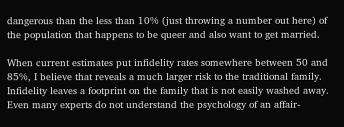dangerous than the less than 10% (just throwing a number out here) of the population that happens to be queer and also want to get married.

When current estimates put infidelity rates somewhere between 50 and 85%, I believe that reveals a much larger risk to the traditional family.  Infidelity leaves a footprint on the family that is not easily washed away.  Even many experts do not understand the psychology of an affair-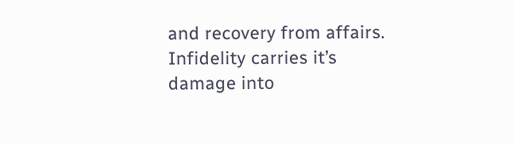and recovery from affairs.  Infidelity carries it’s damage into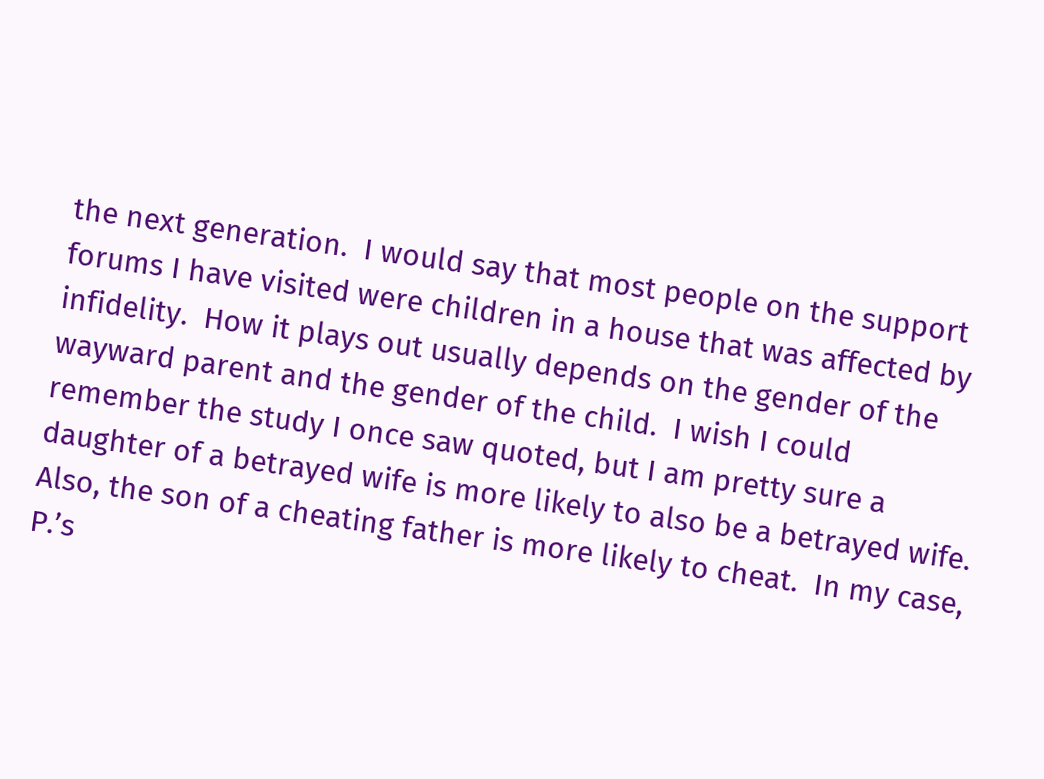the next generation.  I would say that most people on the support forums I have visited were children in a house that was affected by infidelity.  How it plays out usually depends on the gender of the wayward parent and the gender of the child.  I wish I could remember the study I once saw quoted, but I am pretty sure a daughter of a betrayed wife is more likely to also be a betrayed wife.  Also, the son of a cheating father is more likely to cheat.  In my case, P.’s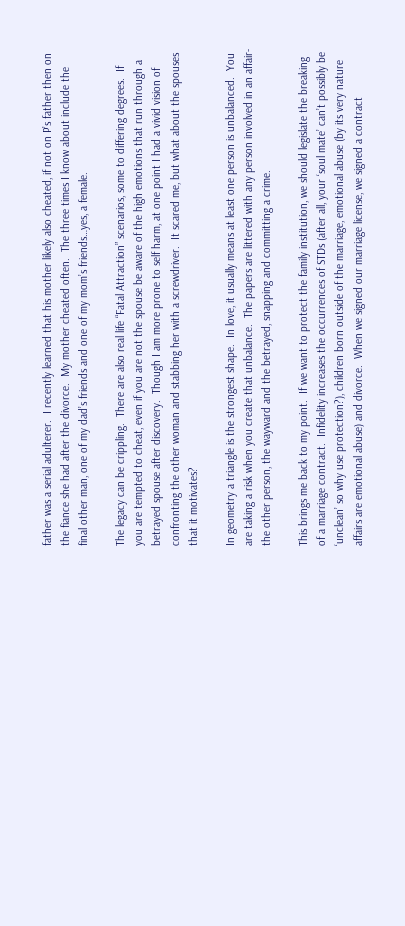father was a serial adulterer.  I recently learned that his mother likely also cheated, if not on P’s father then on the fiance she had after the divorce.  My mother cheated often.  The three times I know about include the final other man, one of my dad’s friends and one of my mom’s friends…yes, a female.

The legacy can be crippling.  There are also real life “Fatal Attraction” scenarios, some to differing degrees.  If you are tempted to cheat, even if you are not the spouse be aware of the high emotions that run through a betrayed spouse after discovery.  Though I am more prone to self harm, at one point I had a vivid vision of confronting the other woman and stabbing her with a screwdriver.  It scared me, but what about the spouses that it motivates?

In geometry a triangle is the strongest shape.  In love, it usually means at least one person is unbalanced.  You are taking a risk when you create that unbalance.  The papers are littered with any person involved in an affair- the other person, the wayward and the betrayed, snapping and committing a crime.

This brings me back to my point.  If we want to protect the family institution, we should legislate the breaking of a marriage contract.  Infidelity increases the occurrences of STDs (after all, your ‘soul mate’ can’t possibly be ‘unclean’ so why use protection?), children born outside of the marriage, emotional abuse (by its very nature affairs are emotional abuse) and divorce.  When we signed our marriage license, we signed a contract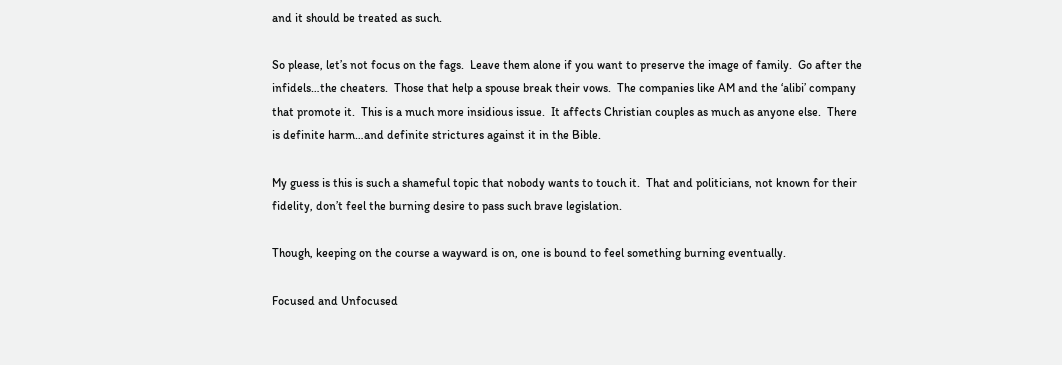and it should be treated as such.

So please, let’s not focus on the fags.  Leave them alone if you want to preserve the image of family.  Go after the infidels…the cheaters.  Those that help a spouse break their vows.  The companies like AM and the ‘alibi’ company that promote it.  This is a much more insidious issue.  It affects Christian couples as much as anyone else.  There is definite harm…and definite strictures against it in the Bible.

My guess is this is such a shameful topic that nobody wants to touch it.  That and politicians, not known for their fidelity, don’t feel the burning desire to pass such brave legislation.

Though, keeping on the course a wayward is on, one is bound to feel something burning eventually.

Focused and Unfocused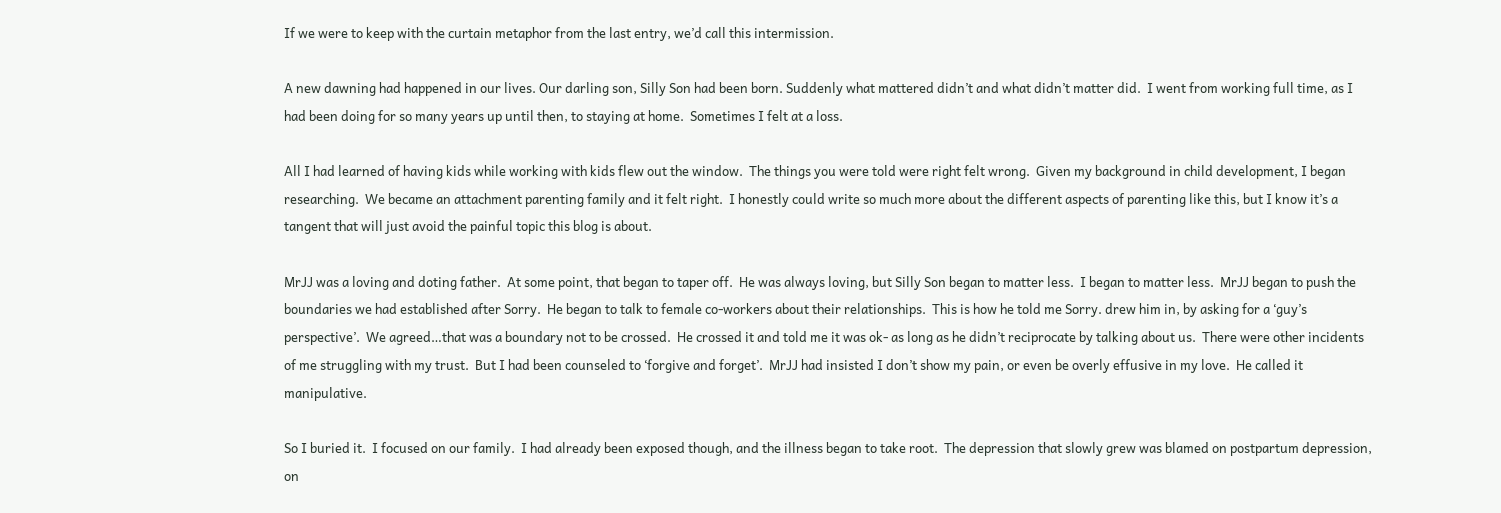If we were to keep with the curtain metaphor from the last entry, we’d call this intermission.

A new dawning had happened in our lives. Our darling son, Silly Son had been born. Suddenly what mattered didn’t and what didn’t matter did.  I went from working full time, as I had been doing for so many years up until then, to staying at home.  Sometimes I felt at a loss.

All I had learned of having kids while working with kids flew out the window.  The things you were told were right felt wrong.  Given my background in child development, I began researching.  We became an attachment parenting family and it felt right.  I honestly could write so much more about the different aspects of parenting like this, but I know it’s a tangent that will just avoid the painful topic this blog is about.

MrJJ was a loving and doting father.  At some point, that began to taper off.  He was always loving, but Silly Son began to matter less.  I began to matter less.  MrJJ began to push the boundaries we had established after Sorry.  He began to talk to female co-workers about their relationships.  This is how he told me Sorry. drew him in, by asking for a ‘guy’s perspective’.  We agreed…that was a boundary not to be crossed.  He crossed it and told me it was ok- as long as he didn’t reciprocate by talking about us.  There were other incidents of me struggling with my trust.  But I had been counseled to ‘forgive and forget’.  MrJJ had insisted I don’t show my pain, or even be overly effusive in my love.  He called it manipulative.

So I buried it.  I focused on our family.  I had already been exposed though, and the illness began to take root.  The depression that slowly grew was blamed on postpartum depression, on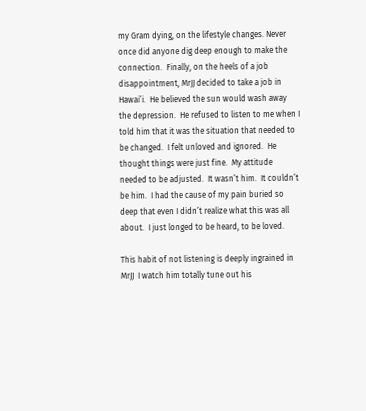my Gram dying, on the lifestyle changes. Never once did anyone dig deep enough to make the connection.  Finally, on the heels of a job disappointment, MrJJ decided to take a job in Hawai’i.  He believed the sun would wash away the depression.  He refused to listen to me when I told him that it was the situation that needed to be changed.  I felt unloved and ignored.  He thought things were just fine.  My attitude needed to be adjusted.  It wasn’t him.  It couldn’t be him.  I had the cause of my pain buried so deep that even I didn’t realize what this was all about.  I just longed to be heard, to be loved.

This habit of not listening is deeply ingrained in MrJJ  I watch him totally tune out his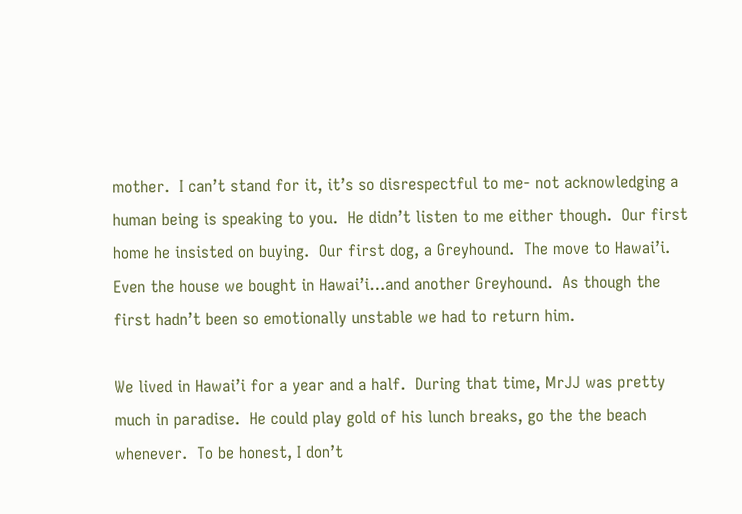mother.  I can’t stand for it, it’s so disrespectful to me- not acknowledging a human being is speaking to you.  He didn’t listen to me either though.  Our first home he insisted on buying.  Our first dog, a Greyhound.  The move to Hawai’i.  Even the house we bought in Hawai’i…and another Greyhound.  As though the first hadn’t been so emotionally unstable we had to return him.

We lived in Hawai’i for a year and a half.  During that time, MrJJ was pretty much in paradise.  He could play gold of his lunch breaks, go the the beach whenever.  To be honest, I don’t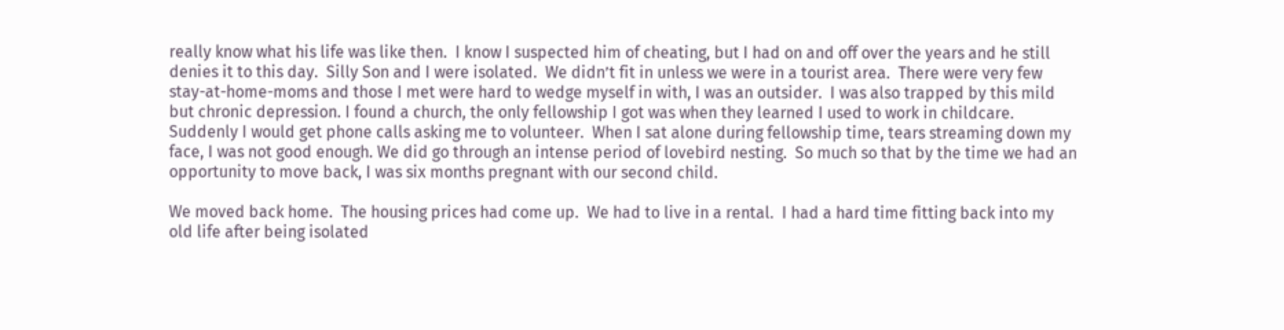really know what his life was like then.  I know I suspected him of cheating, but I had on and off over the years and he still denies it to this day.  Silly Son and I were isolated.  We didn’t fit in unless we were in a tourist area.  There were very few stay-at-home-moms and those I met were hard to wedge myself in with, I was an outsider.  I was also trapped by this mild but chronic depression. I found a church, the only fellowship I got was when they learned I used to work in childcare.  Suddenly I would get phone calls asking me to volunteer.  When I sat alone during fellowship time, tears streaming down my face, I was not good enough. We did go through an intense period of lovebird nesting.  So much so that by the time we had an opportunity to move back, I was six months pregnant with our second child.

We moved back home.  The housing prices had come up.  We had to live in a rental.  I had a hard time fitting back into my old life after being isolated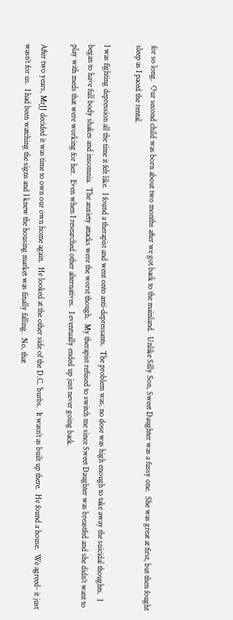for so long.  Our second child was born about two months after we got back to the mainland.  Unlike Silly Son, Sweet Daughter was a fussy one.  She was great at first, but then fought sleep as I paced the rental.

I was fighting depression all the time it felt like.  I found a therapist and went onto anti-depressants.  The problem was, no dose was high enough to take away the suicidal thoughts.  I began to have full body shakes and insomnia.  The anxiety attacks were the worst though.  My therapist refused to switch me since Sweet Daughter was breastfed and she didn’t want to play with meds that were working for her.  Even when I researched other alternatives.  I eventually ended up just never going back.

After two years, MrJJ decided it was time to own our own home again.  He looked at the other side of the D.C. ‘burbs.  It wasn’t as built up there.  He found a house.  We agreed- it just wasn’t for us.  I had been watching the signs and I knew the housing market was finally falling.  No, that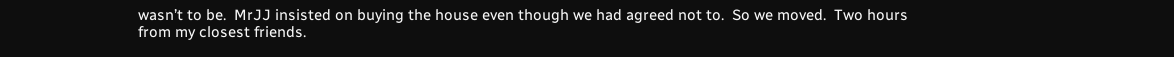wasn’t to be.  MrJJ insisted on buying the house even though we had agreed not to.  So we moved.  Two hours from my closest friends.